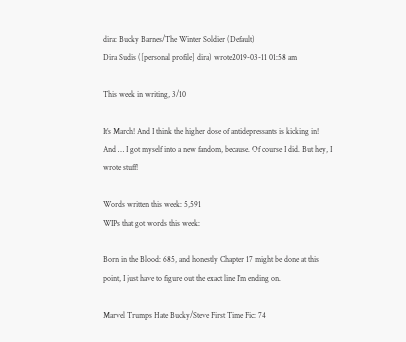dira: Bucky Barnes/The Winter Soldier (Default)
Dira Sudis ([personal profile] dira) wrote2019-03-11 01:58 am

This week in writing, 3/10

It’s March! And I think the higher dose of antidepressants is kicking in! And … I got myself into a new fandom, because. Of course I did. But hey, I wrote stuff!

Words written this week: 5,591
WIPs that got words this week:

Born in the Blood: 685, and honestly Chapter 17 might be done at this point, I just have to figure out the exact line I’m ending on.

Marvel Trumps Hate Bucky/Steve First Time Fic: 74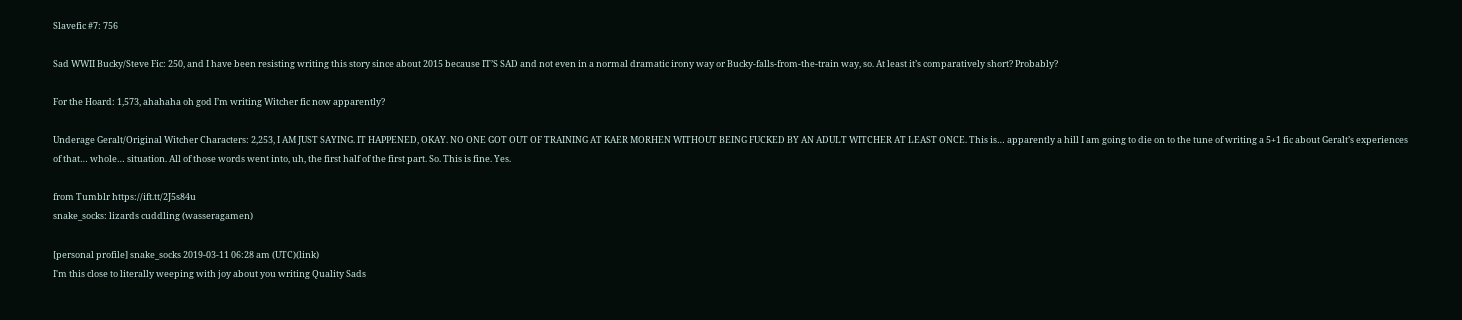Slavefic #7: 756

Sad WWII Bucky/Steve Fic: 250, and I have been resisting writing this story since about 2015 because IT’S SAD and not even in a normal dramatic irony way or Bucky-falls-from-the-train way, so. At least it’s comparatively short? Probably?

For the Hoard: 1,573, ahahaha oh god I’m writing Witcher fic now apparently?

Underage Geralt/Original Witcher Characters: 2,253, I AM JUST SAYING. IT HAPPENED, OKAY. NO ONE GOT OUT OF TRAINING AT KAER MORHEN WITHOUT BEING FUCKED BY AN ADULT WITCHER AT LEAST ONCE. This is… apparently a hill I am going to die on to the tune of writing a 5+1 fic about Geralt’s experiences of that… whole… situation. All of those words went into, uh, the first half of the first part. So. This is fine. Yes.

from Tumblr https://ift.tt/2J5s84u
snake_socks: lizards cuddling (wasseragamen)

[personal profile] snake_socks 2019-03-11 06:28 am (UTC)(link)
I'm this close to literally weeping with joy about you writing Quality Sads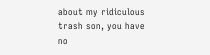about my ridiculous trash son, you have no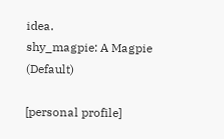idea.
shy_magpie: A Magpie (Default)

[personal profile]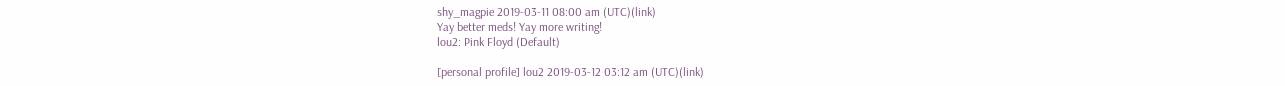shy_magpie 2019-03-11 08:00 am (UTC)(link)
Yay better meds! Yay more writing!
lou2: Pink Floyd (Default)

[personal profile] lou2 2019-03-12 03:12 am (UTC)(link)